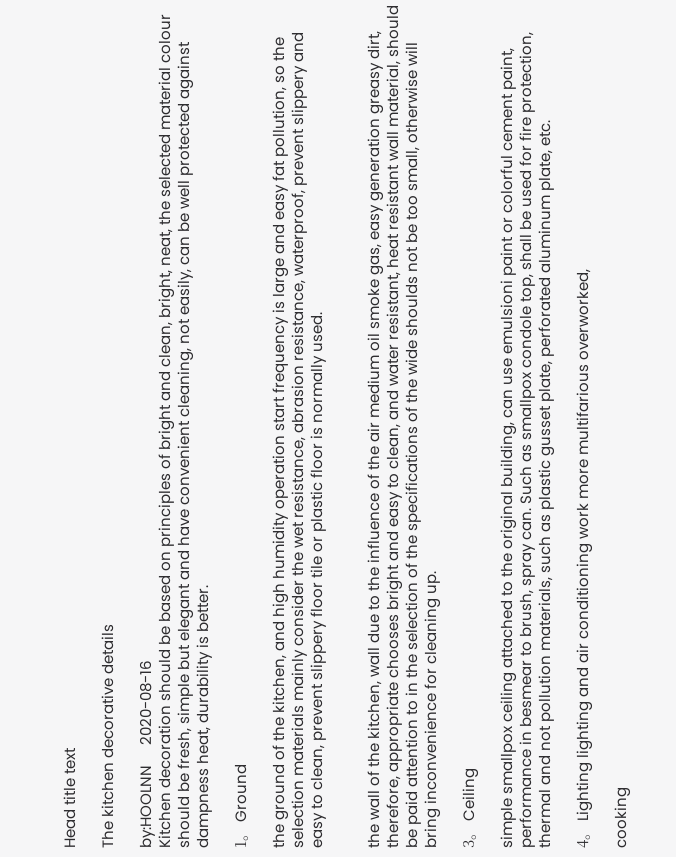Head title text

The kitchen decorative details

by:HOOLNN     2020-08-16
Kitchen decoration should be based on principles of bright and clean, bright, neat, the selected material colour should be fresh, simple but elegant and have convenient cleaning, not easily, can be well protected against dampness heat, durability is better.

1。 Ground

the ground of the kitchen, and high humidity operation start frequency is large and easy fat pollution, so the selection materials mainly consider the wet resistance, abrasion resistance, waterproof, prevent slippery and easy to clean, prevent slippery floor tile or plastic floor is normally used.


the wall of the kitchen, wall due to the influence of the air medium oil smoke gas, easy generation greasy dirt, therefore, appropriate chooses bright and easy to clean, and water resistant, heat resistant wall material, should be paid attention to in the selection of the specifications of the wide shoulds not be too small, otherwise will bring inconvenience for cleaning up.

3。 Ceiling

simple smallpox ceiling attached to the original building, can use emulsioni paint or colorful cement paint, performance in besmear to brush, spray can. Such as smallpox condole top, shall be used for fire protection, thermal and not pollution materials, such as plastic gusset plate, perforated aluminum plate, etc.

4。 Lighting lighting and air conditioning work more multifarious overworked,

cooking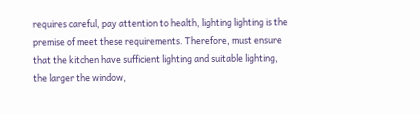requires careful, pay attention to health, lighting lighting is the premise of meet these requirements. Therefore, must ensure that the kitchen have sufficient lighting and suitable lighting, the larger the window,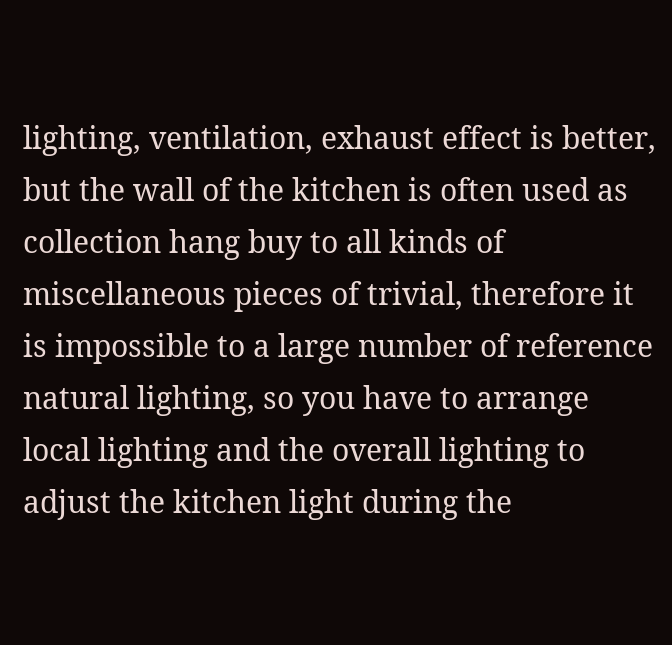lighting, ventilation, exhaust effect is better, but the wall of the kitchen is often used as collection hang buy to all kinds of miscellaneous pieces of trivial, therefore it is impossible to a large number of reference natural lighting, so you have to arrange local lighting and the overall lighting to adjust the kitchen light during the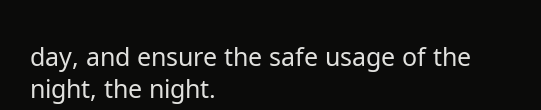day, and ensure the safe usage of the night, the night.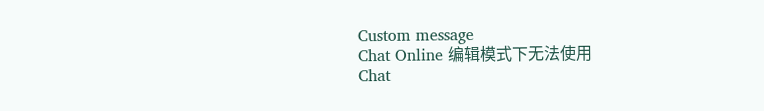Custom message
Chat Online 编辑模式下无法使用
Chat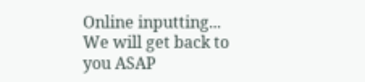Online inputting...
We will get back to you ASAP